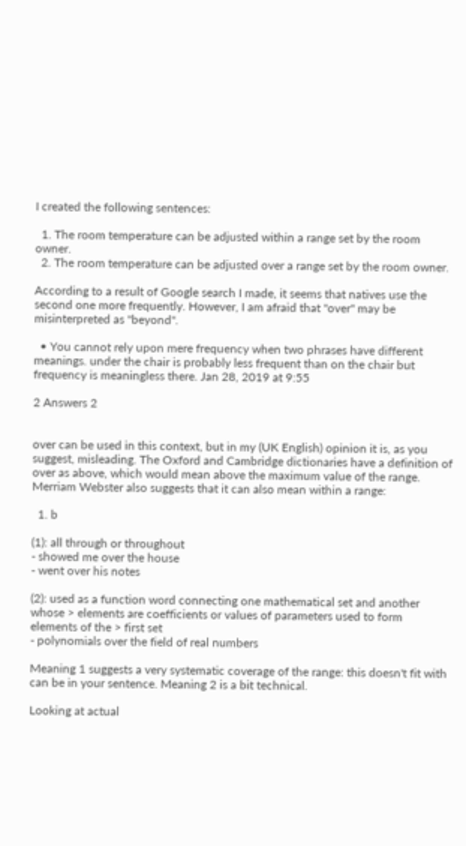I created the following sentences:

  1. The room temperature can be adjusted within a range set by the room owner.
  2. The room temperature can be adjusted over a range set by the room owner.

According to a result of Google search I made, it seems that natives use the second one more frequently. However, I am afraid that "over" may be misinterpreted as "beyond".

  • You cannot rely upon mere frequency when two phrases have different meanings. under the chair is probably less frequent than on the chair but frequency is meaningless there. Jan 28, 2019 at 9:55

2 Answers 2


over can be used in this context, but in my (UK English) opinion it is, as you suggest, misleading. The Oxford and Cambridge dictionaries have a definition of over as above, which would mean above the maximum value of the range. Merriam Webster also suggests that it can also mean within a range:

  1. b

(1): all through or throughout
- showed me over the house
- went over his notes

(2): used as a function word connecting one mathematical set and another whose > elements are coefficients or values of parameters used to form elements of the > first set
- polynomials over the field of real numbers

Meaning 1 suggests a very systematic coverage of the range: this doesn't fit with can be in your sentence. Meaning 2 is a bit technical.

Looking at actual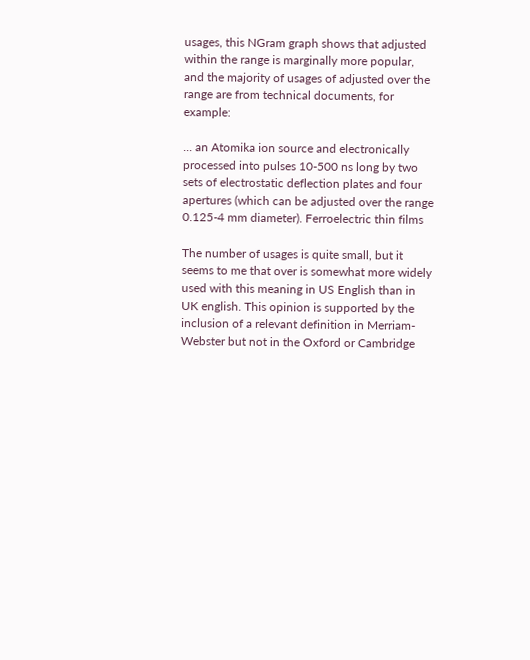usages, this NGram graph shows that adjusted within the range is marginally more popular, and the majority of usages of adjusted over the range are from technical documents, for example:

... an Atomika ion source and electronically processed into pulses 10-500 ns long by two sets of electrostatic deflection plates and four apertures (which can be adjusted over the range 0.125-4 mm diameter). Ferroelectric thin films

The number of usages is quite small, but it seems to me that over is somewhat more widely used with this meaning in US English than in UK english. This opinion is supported by the inclusion of a relevant definition in Merriam-Webster but not in the Oxford or Cambridge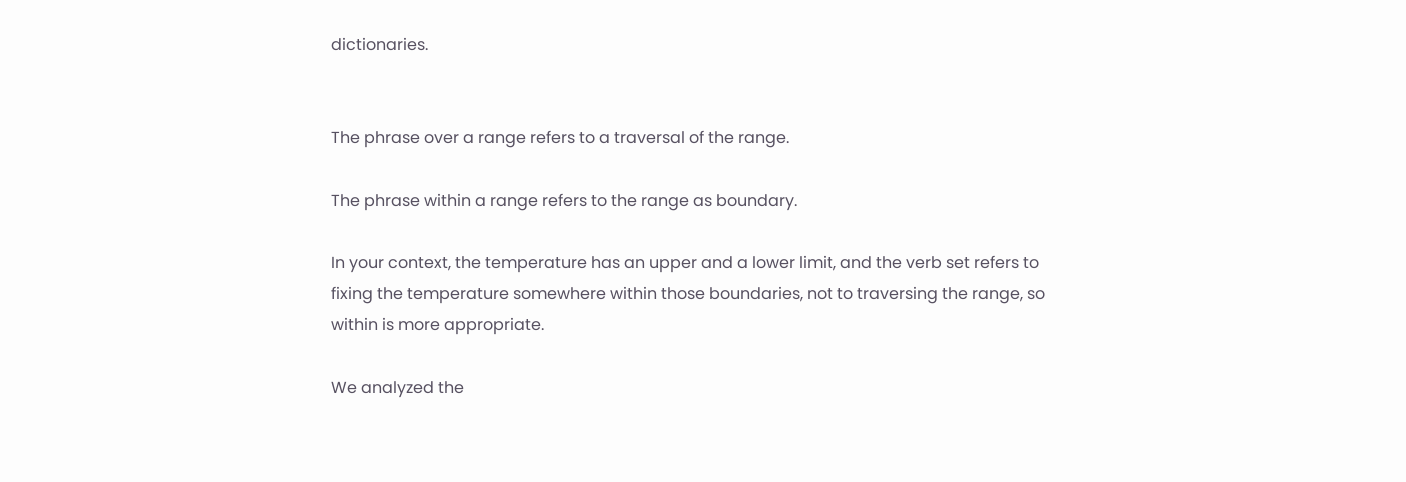dictionaries.


The phrase over a range refers to a traversal of the range.

The phrase within a range refers to the range as boundary.

In your context, the temperature has an upper and a lower limit, and the verb set refers to fixing the temperature somewhere within those boundaries, not to traversing the range, so within is more appropriate.

We analyzed the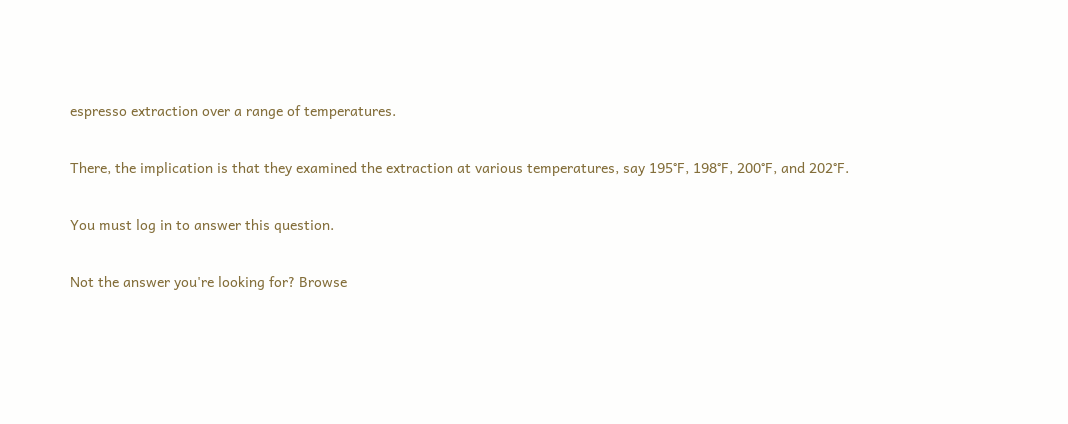espresso extraction over a range of temperatures.

There, the implication is that they examined the extraction at various temperatures, say 195°F, 198°F, 200°F, and 202°F.

You must log in to answer this question.

Not the answer you're looking for? Browse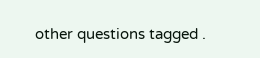other questions tagged .